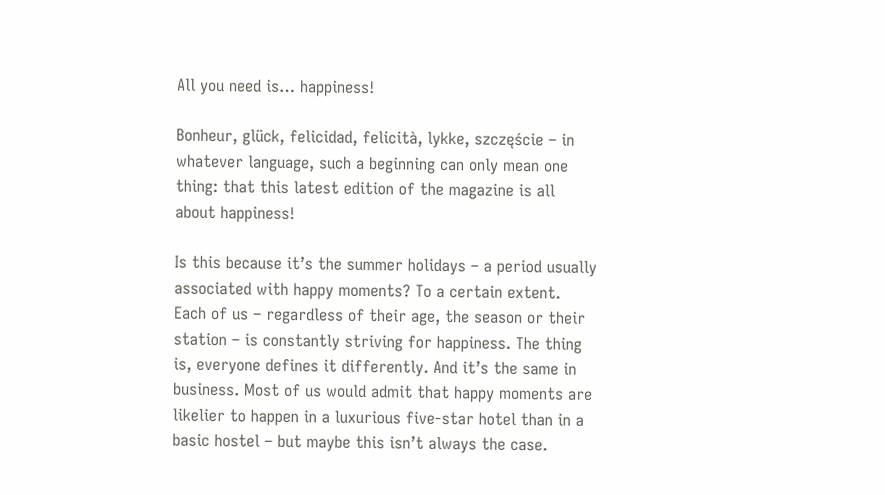All you need is… happiness!

Bonheur, glück, felicidad, felicità, lykke, szczęście – in whatever language, such a beginning can only mean one thing: that this latest edition of the magazine is all about happiness!

Is this because it’s the summer holidays – a period usually associated with happy moments? To a certain extent. Each of us – regardless of their age, the season or their station – is constantly striving for happiness. The thing is, everyone defines it differently. And it’s the same in business. Most of us would admit that happy moments are likelier to happen in a luxurious five-star hotel than in a basic hostel – but maybe this isn’t always the case.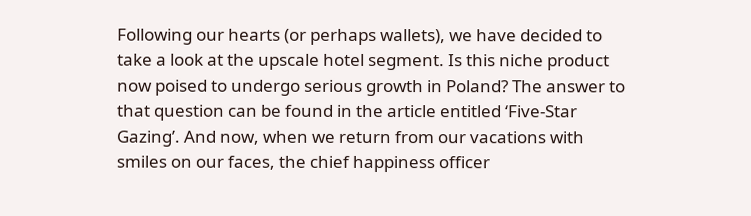Following our hearts (or perhaps wallets), we have decided to take a look at the upscale hotel segment. Is this niche product now poised to undergo serious growth in Poland? The answer to that question can be found in the article entitled ‘Five-Star Gazing’. And now, when we return from our vacations with smiles on our faces, the chief happiness officer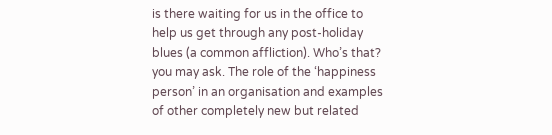is there waiting for us in the office to help us get through any post-holiday blues (a common affliction). Who’s that? you may ask. The role of the ‘happiness person’ in an organisation and examples of other completely new but related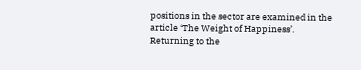positions in the sector are examined in the article ‘The Weight of Happiness’. Returning to the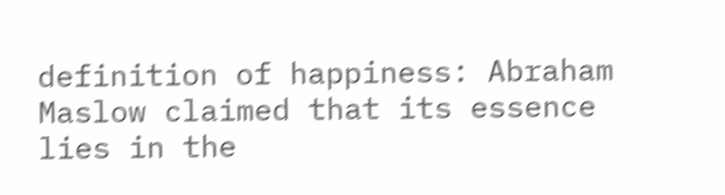definition of happiness: Abraham Maslow claimed that its essence lies in the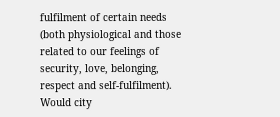fulfilment of certain needs (both physiological and those related to our feelings of security, love, belonging, respect and self-fulfilment). Would city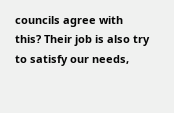councils agree with this? Their job is also try to satisfy our needs,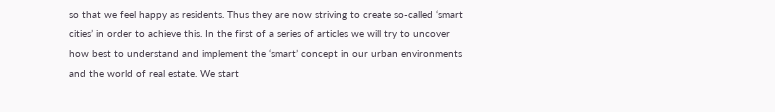so that we feel happy as residents. Thus they are now striving to create so-called ‘smart cities’ in order to achieve this. In the first of a series of articles we will try to uncover how best to understand and implement the ‘smart’ concept in our urban environments and the world of real estate. We start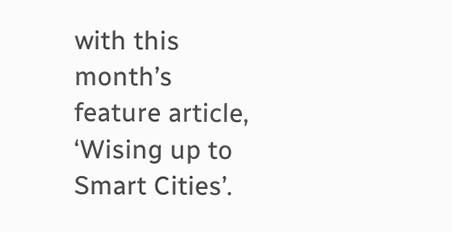with this month’s feature article, ‘Wising up to Smart Cities’.